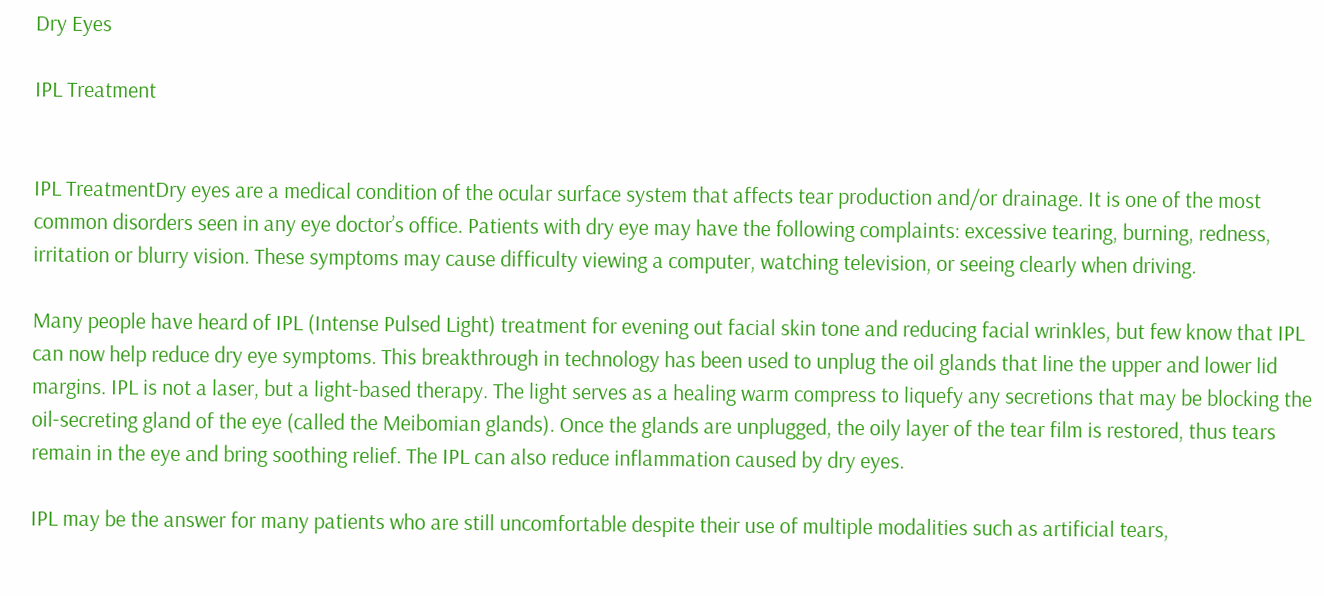Dry Eyes

IPL Treatment


IPL TreatmentDry eyes are a medical condition of the ocular surface system that affects tear production and/or drainage. It is one of the most common disorders seen in any eye doctor’s office. Patients with dry eye may have the following complaints: excessive tearing, burning, redness, irritation or blurry vision. These symptoms may cause difficulty viewing a computer, watching television, or seeing clearly when driving.

Many people have heard of IPL (Intense Pulsed Light) treatment for evening out facial skin tone and reducing facial wrinkles, but few know that IPL can now help reduce dry eye symptoms. This breakthrough in technology has been used to unplug the oil glands that line the upper and lower lid margins. IPL is not a laser, but a light-based therapy. The light serves as a healing warm compress to liquefy any secretions that may be blocking the oil-secreting gland of the eye (called the Meibomian glands). Once the glands are unplugged, the oily layer of the tear film is restored, thus tears remain in the eye and bring soothing relief. The IPL can also reduce inflammation caused by dry eyes.

IPL may be the answer for many patients who are still uncomfortable despite their use of multiple modalities such as artificial tears,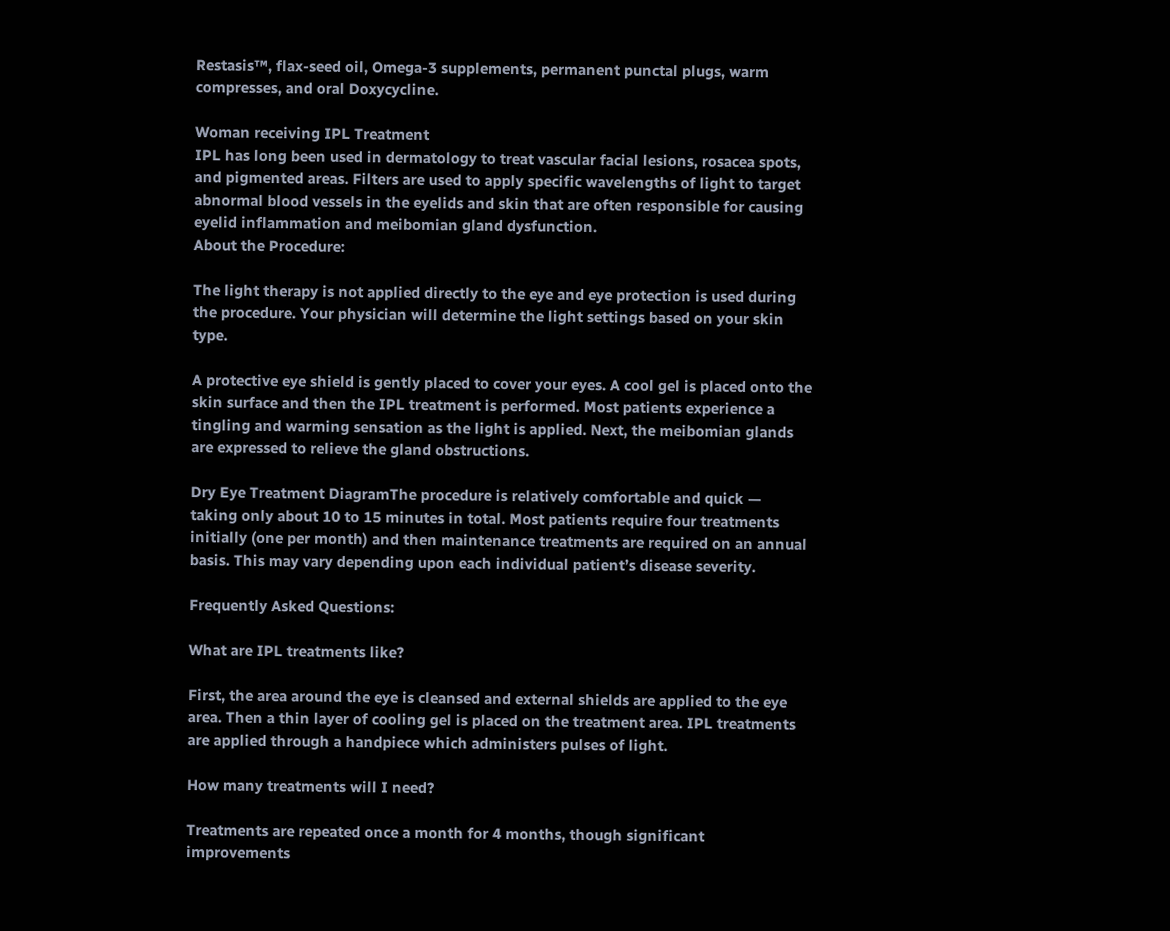Restasis™, flax-seed oil, Omega-3 supplements, permanent punctal plugs, warm compresses, and oral Doxycycline.

Woman receiving IPL Treatment
IPL has long been used in dermatology to treat vascular facial lesions, rosacea spots, and pigmented areas. Filters are used to apply specific wavelengths of light to target abnormal blood vessels in the eyelids and skin that are often responsible for causing eyelid inflammation and meibomian gland dysfunction.
About the Procedure:

The light therapy is not applied directly to the eye and eye protection is used during the procedure. Your physician will determine the light settings based on your skin type.

A protective eye shield is gently placed to cover your eyes. A cool gel is placed onto the skin surface and then the IPL treatment is performed. Most patients experience a tingling and warming sensation as the light is applied. Next, the meibomian glands are expressed to relieve the gland obstructions.

Dry Eye Treatment DiagramThe procedure is relatively comfortable and quick — taking only about 10 to 15 minutes in total. Most patients require four treatments initially (one per month) and then maintenance treatments are required on an annual basis. This may vary depending upon each individual patient’s disease severity.

Frequently Asked Questions:

What are IPL treatments like?

First, the area around the eye is cleansed and external shields are applied to the eye area. Then a thin layer of cooling gel is placed on the treatment area. IPL treatments are applied through a handpiece which administers pulses of light.

How many treatments will I need?

Treatments are repeated once a month for 4 months, though significant improvements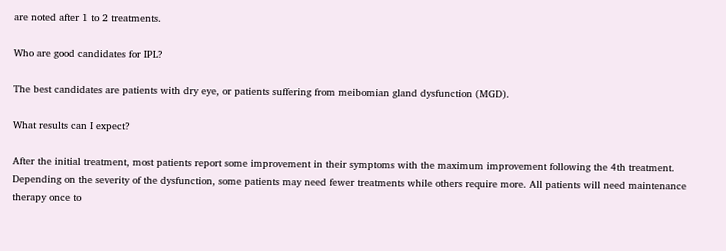are noted after 1 to 2 treatments.

Who are good candidates for IPL?

The best candidates are patients with dry eye, or patients suffering from meibomian gland dysfunction (MGD).

What results can I expect?

After the initial treatment, most patients report some improvement in their symptoms with the maximum improvement following the 4th treatment. Depending on the severity of the dysfunction, some patients may need fewer treatments while others require more. All patients will need maintenance therapy once to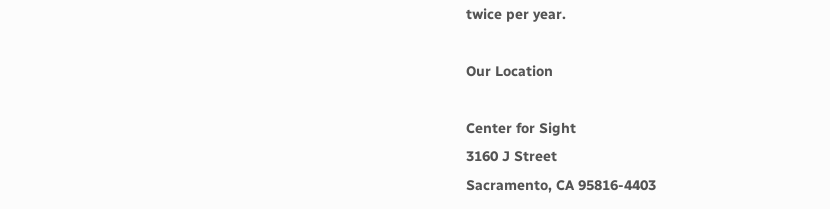twice per year.

Our Location

Center for Sight
3160 J Street
Sacramento, CA 95816-4403